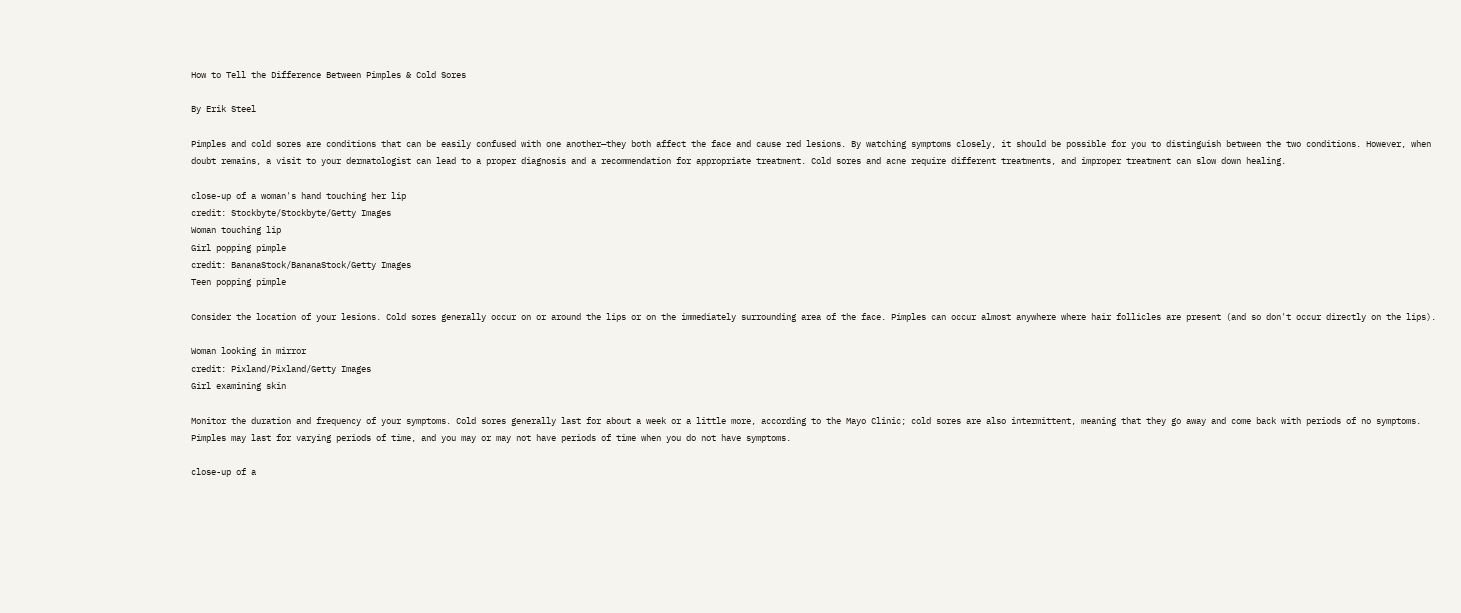How to Tell the Difference Between Pimples & Cold Sores

By Erik Steel

Pimples and cold sores are conditions that can be easily confused with one another—they both affect the face and cause red lesions. By watching symptoms closely, it should be possible for you to distinguish between the two conditions. However, when doubt remains, a visit to your dermatologist can lead to a proper diagnosis and a recommendation for appropriate treatment. Cold sores and acne require different treatments, and improper treatment can slow down healing.

close-up of a woman's hand touching her lip
credit: Stockbyte/Stockbyte/Getty Images
Woman touching lip
Girl popping pimple
credit: BananaStock/BananaStock/Getty Images
Teen popping pimple

Consider the location of your lesions. Cold sores generally occur on or around the lips or on the immediately surrounding area of the face. Pimples can occur almost anywhere where hair follicles are present (and so don't occur directly on the lips).

Woman looking in mirror
credit: Pixland/Pixland/Getty Images
Girl examining skin

Monitor the duration and frequency of your symptoms. Cold sores generally last for about a week or a little more, according to the Mayo Clinic; cold sores are also intermittent, meaning that they go away and come back with periods of no symptoms. Pimples may last for varying periods of time, and you may or may not have periods of time when you do not have symptoms.

close-up of a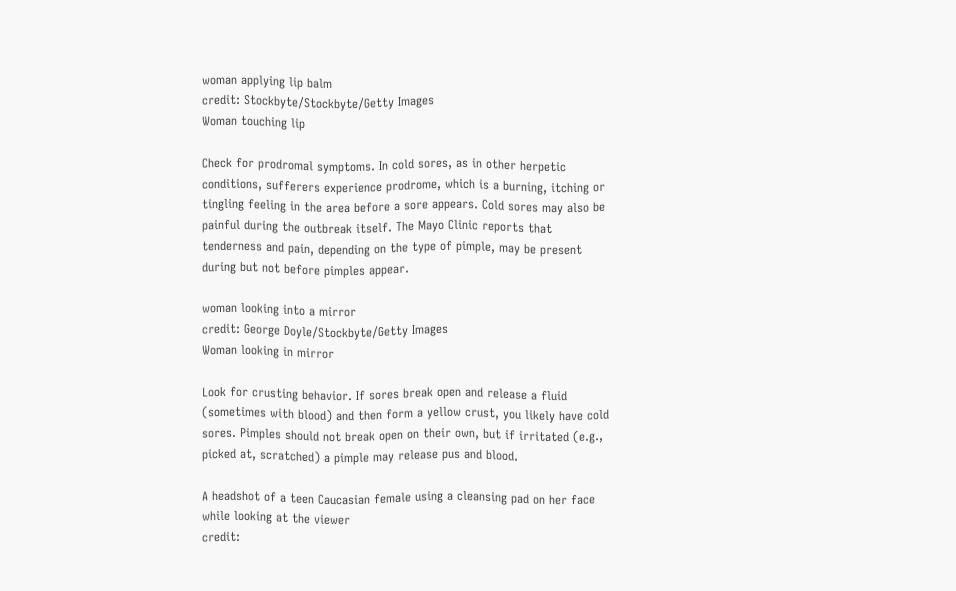woman applying lip balm
credit: Stockbyte/Stockbyte/Getty Images
Woman touching lip

Check for prodromal symptoms. In cold sores, as in other herpetic conditions, sufferers experience prodrome, which is a burning, itching or tingling feeling in the area before a sore appears. Cold sores may also be painful during the outbreak itself. The Mayo Clinic reports that tenderness and pain, depending on the type of pimple, may be present during but not before pimples appear.

woman looking into a mirror
credit: George Doyle/Stockbyte/Getty Images
Woman looking in mirror

Look for crusting behavior. If sores break open and release a fluid (sometimes with blood) and then form a yellow crust, you likely have cold sores. Pimples should not break open on their own, but if irritated (e.g., picked at, scratched) a pimple may release pus and blood.

A headshot of a teen Caucasian female using a cleansing pad on her face while looking at the viewer
credit: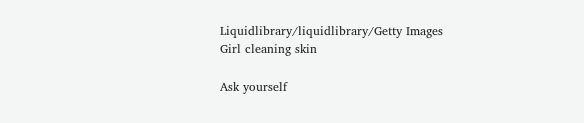Liquidlibrary/liquidlibrary/Getty Images
Girl cleaning skin

Ask yourself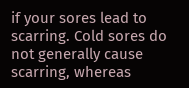if your sores lead to scarring. Cold sores do not generally cause scarring, whereas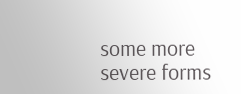some more severe forms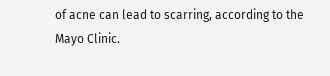of acne can lead to scarring, according to the Mayo Clinic.